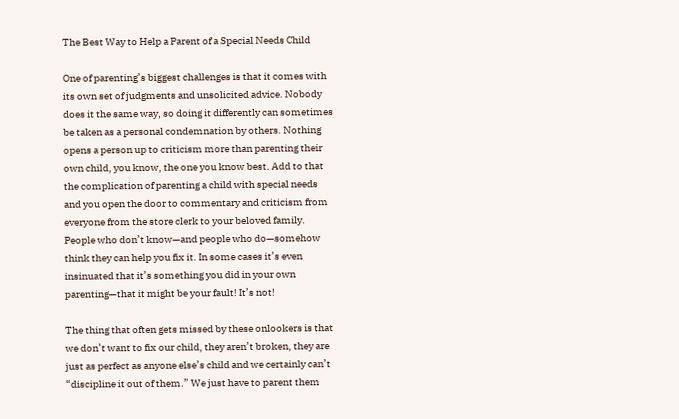The Best Way to Help a Parent of a Special Needs Child

One of parenting’s biggest challenges is that it comes with its own set of judgments and unsolicited advice. Nobody does it the same way, so doing it differently can sometimes be taken as a personal condemnation by others. Nothing opens a person up to criticism more than parenting their own child, you know, the one you know best. Add to that the complication of parenting a child with special needs and you open the door to commentary and criticism from everyone from the store clerk to your beloved family. People who don’t know—and people who do—somehow think they can help you fix it. In some cases it’s even insinuated that it’s something you did in your own parenting—that it might be your fault! It’s not!

The thing that often gets missed by these onlookers is that we don’t want to fix our child, they aren’t broken, they are just as perfect as anyone else’s child and we certainly can’t “discipline it out of them.” We just have to parent them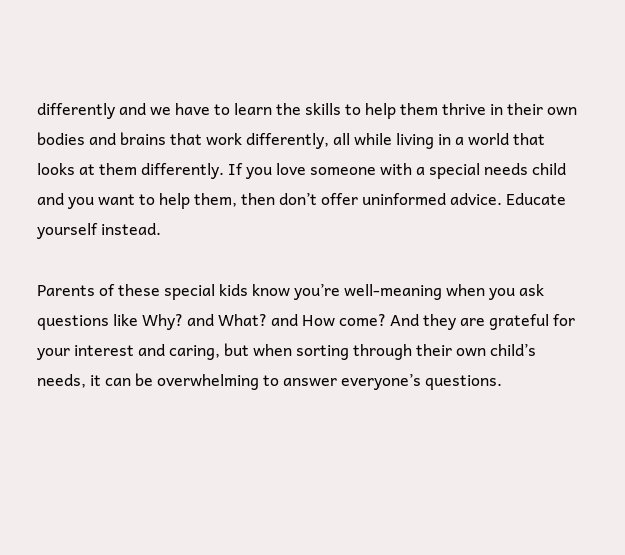differently and we have to learn the skills to help them thrive in their own bodies and brains that work differently, all while living in a world that looks at them differently. If you love someone with a special needs child and you want to help them, then don’t offer uninformed advice. Educate yourself instead.

Parents of these special kids know you’re well-meaning when you ask questions like Why? and What? and How come? And they are grateful for your interest and caring, but when sorting through their own child’s needs, it can be overwhelming to answer everyone’s questions.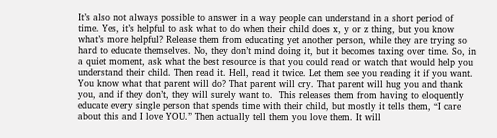It’s also not always possible to answer in a way people can understand in a short period of time. Yes, it’s helpful to ask what to do when their child does x, y or z thing, but you know what’s more helpful? Release them from educating yet another person, while they are trying so hard to educate themselves. No, they don’t mind doing it, but it becomes taxing over time. So, in a quiet moment, ask what the best resource is that you could read or watch that would help you understand their child. Then read it. Hell, read it twice. Let them see you reading it if you want. You know what that parent will do? That parent will cry. That parent will hug you and thank you, and if they don’t, they will surely want to.  This releases them from having to eloquently educate every single person that spends time with their child, but mostly it tells them, “I care about this and I love YOU.” Then actually tell them you love them. It will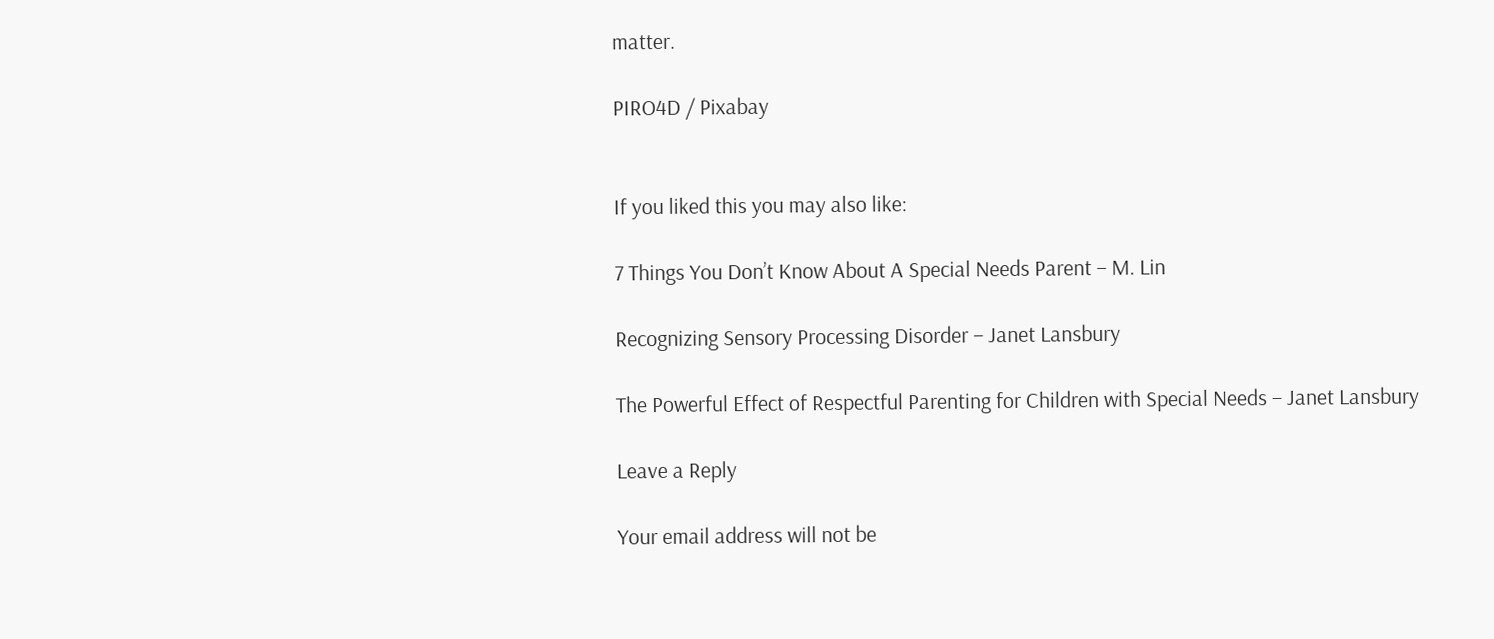matter.

PIRO4D / Pixabay


If you liked this you may also like:

7 Things You Don’t Know About A Special Needs Parent – M. Lin

Recognizing Sensory Processing Disorder – Janet Lansbury

The Powerful Effect of Respectful Parenting for Children with Special Needs – Janet Lansbury

Leave a Reply

Your email address will not be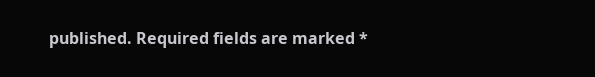published. Required fields are marked *